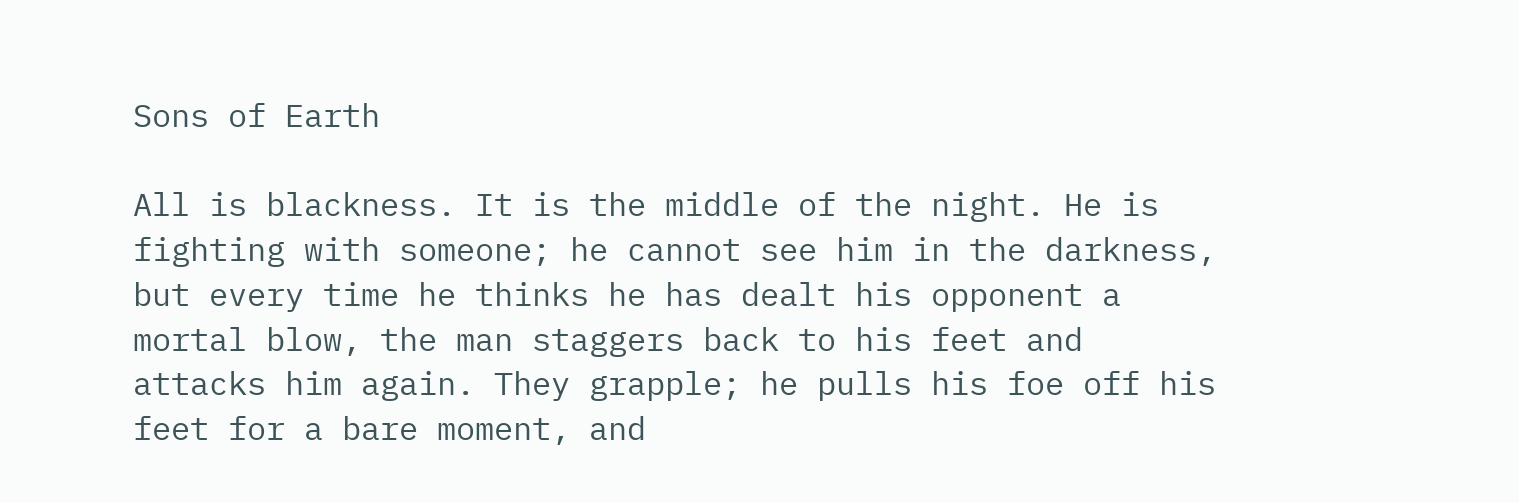Sons of Earth

All is blackness. It is the middle of the night. He is fighting with someone; he cannot see him in the darkness, but every time he thinks he has dealt his opponent a mortal blow, the man staggers back to his feet and attacks him again. They grapple; he pulls his foe off his feet for a bare moment, and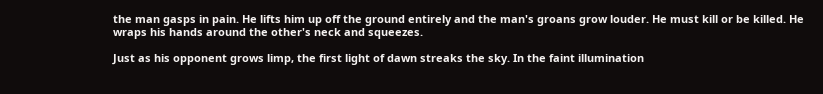the man gasps in pain. He lifts him up off the ground entirely and the man's groans grow louder. He must kill or be killed. He wraps his hands around the other's neck and squeezes.

Just as his opponent grows limp, the first light of dawn streaks the sky. In the faint illumination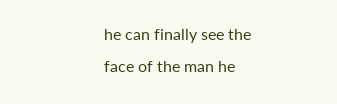he can finally see the face of the man he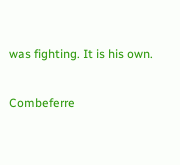was fighting. It is his own.

Combeferre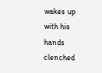wakes up with his hands clenched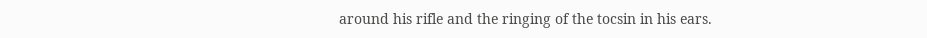around his rifle and the ringing of the tocsin in his ears.